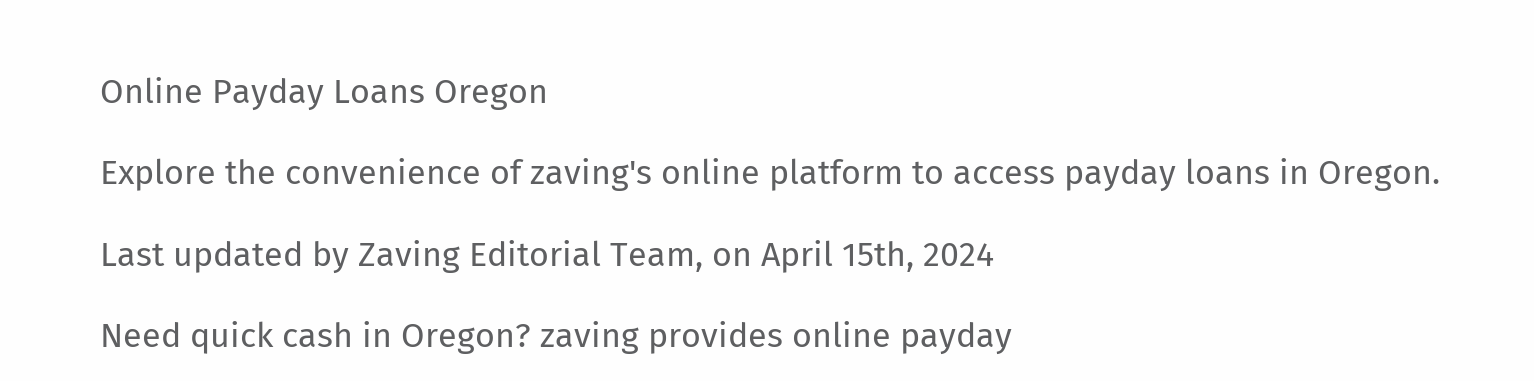Online Payday Loans Oregon

Explore the convenience of zaving's online platform to access payday loans in Oregon.

Last updated by Zaving Editorial Team, on April 15th, 2024

Need quick cash in Oregon? zaving provides online payday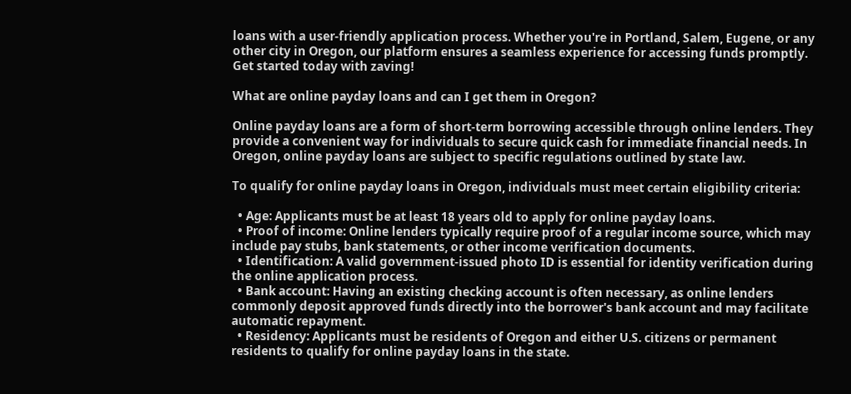loans with a user-friendly application process. Whether you're in Portland, Salem, Eugene, or any other city in Oregon, our platform ensures a seamless experience for accessing funds promptly. Get started today with zaving!

What are online payday loans and can I get them in Oregon?

Online payday loans are a form of short-term borrowing accessible through online lenders. They provide a convenient way for individuals to secure quick cash for immediate financial needs. In Oregon, online payday loans are subject to specific regulations outlined by state law.

To qualify for online payday loans in Oregon, individuals must meet certain eligibility criteria:

  • Age: Applicants must be at least 18 years old to apply for online payday loans.
  • Proof of income: Online lenders typically require proof of a regular income source, which may include pay stubs, bank statements, or other income verification documents.
  • Identification: A valid government-issued photo ID is essential for identity verification during the online application process.
  • Bank account: Having an existing checking account is often necessary, as online lenders commonly deposit approved funds directly into the borrower's bank account and may facilitate automatic repayment.
  • Residency: Applicants must be residents of Oregon and either U.S. citizens or permanent residents to qualify for online payday loans in the state.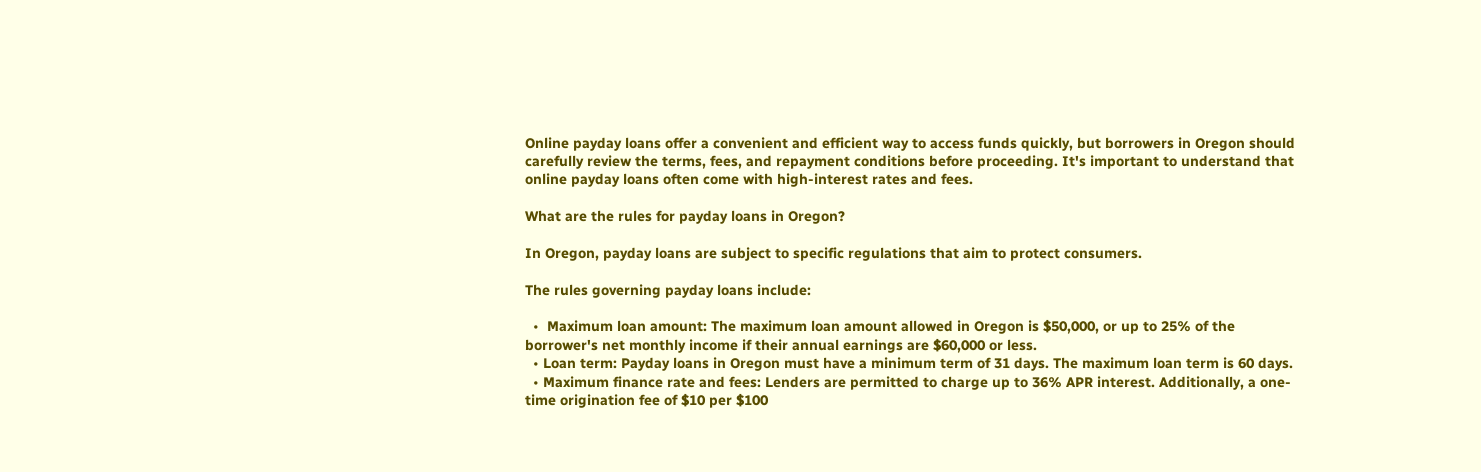Online payday loans offer a convenient and efficient way to access funds quickly, but borrowers in Oregon should carefully review the terms, fees, and repayment conditions before proceeding. It's important to understand that online payday loans often come with high-interest rates and fees.

What are the rules for payday loans in Oregon?

In Oregon, payday loans are subject to specific regulations that aim to protect consumers.

The rules governing payday loans include:

  •  Maximum loan amount: The maximum loan amount allowed in Oregon is $50,000, or up to 25% of the borrower's net monthly income if their annual earnings are $60,000 or less.
  • Loan term: Payday loans in Oregon must have a minimum term of 31 days. The maximum loan term is 60 days.
  • Maximum finance rate and fees: Lenders are permitted to charge up to 36% APR interest. Additionally, a one-time origination fee of $10 per $100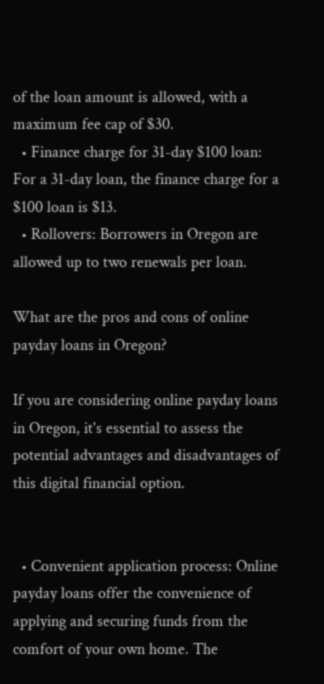of the loan amount is allowed, with a maximum fee cap of $30.
  • Finance charge for 31-day $100 loan: For a 31-day loan, the finance charge for a $100 loan is $13.
  • Rollovers: Borrowers in Oregon are allowed up to two renewals per loan.

What are the pros and cons of online payday loans in Oregon?

If you are considering online payday loans in Oregon, it's essential to assess the potential advantages and disadvantages of this digital financial option.


  • Convenient application process: Online payday loans offer the convenience of applying and securing funds from the comfort of your own home. The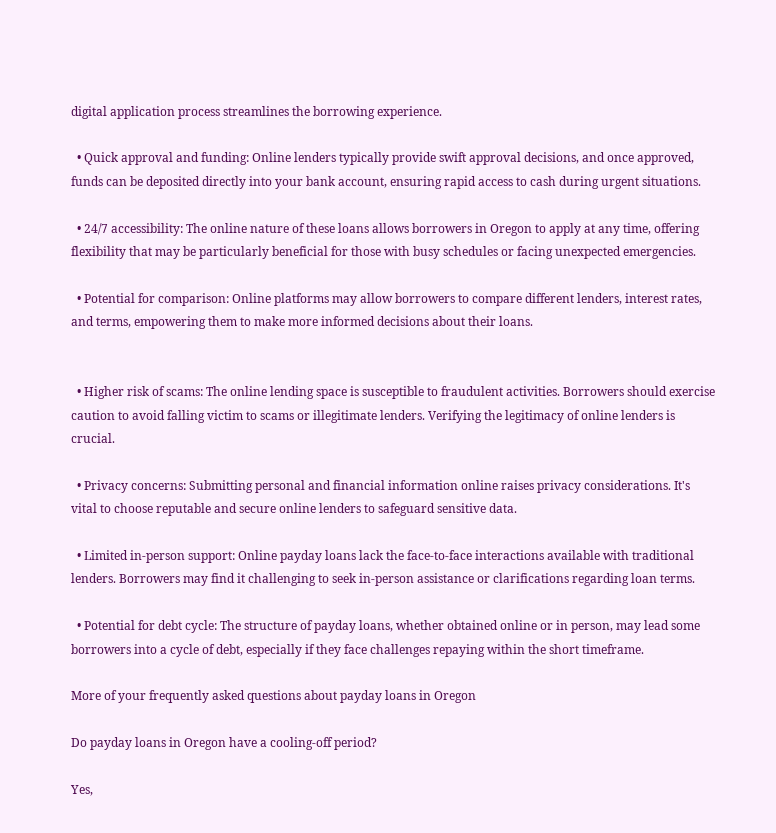digital application process streamlines the borrowing experience.

  • Quick approval and funding: Online lenders typically provide swift approval decisions, and once approved, funds can be deposited directly into your bank account, ensuring rapid access to cash during urgent situations.

  • 24/7 accessibility: The online nature of these loans allows borrowers in Oregon to apply at any time, offering flexibility that may be particularly beneficial for those with busy schedules or facing unexpected emergencies.

  • Potential for comparison: Online platforms may allow borrowers to compare different lenders, interest rates, and terms, empowering them to make more informed decisions about their loans.


  • Higher risk of scams: The online lending space is susceptible to fraudulent activities. Borrowers should exercise caution to avoid falling victim to scams or illegitimate lenders. Verifying the legitimacy of online lenders is crucial.

  • Privacy concerns: Submitting personal and financial information online raises privacy considerations. It's vital to choose reputable and secure online lenders to safeguard sensitive data.

  • Limited in-person support: Online payday loans lack the face-to-face interactions available with traditional lenders. Borrowers may find it challenging to seek in-person assistance or clarifications regarding loan terms.

  • Potential for debt cycle: The structure of payday loans, whether obtained online or in person, may lead some borrowers into a cycle of debt, especially if they face challenges repaying within the short timeframe.

More of your frequently asked questions about payday loans in Oregon

Do payday loans in Oregon have a cooling-off period?

Yes,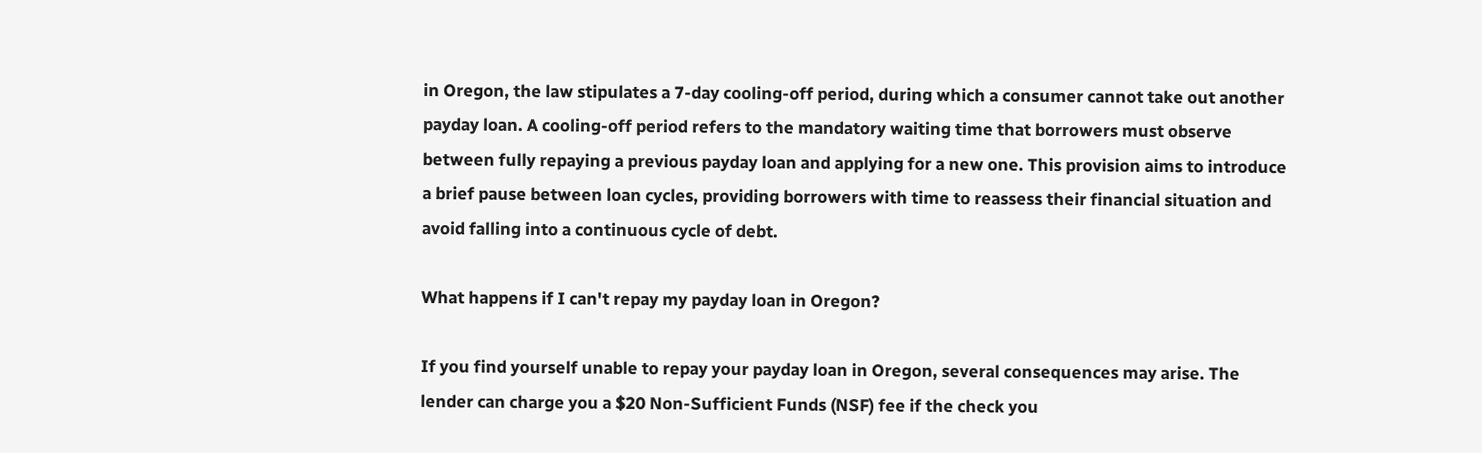in Oregon, the law stipulates a 7-day cooling-off period, during which a consumer cannot take out another payday loan. A cooling-off period refers to the mandatory waiting time that borrowers must observe between fully repaying a previous payday loan and applying for a new one. This provision aims to introduce a brief pause between loan cycles, providing borrowers with time to reassess their financial situation and avoid falling into a continuous cycle of debt.

What happens if I can't repay my payday loan in Oregon?

If you find yourself unable to repay your payday loan in Oregon, several consequences may arise. The lender can charge you a $20 Non-Sufficient Funds (NSF) fee if the check you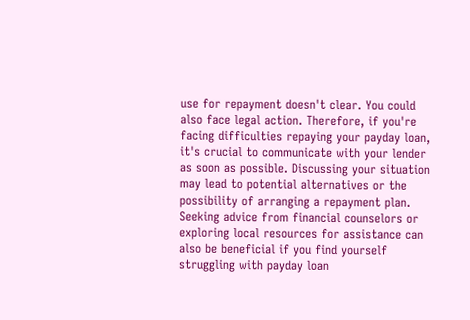use for repayment doesn't clear. You could also face legal action. Therefore, if you're facing difficulties repaying your payday loan, it's crucial to communicate with your lender as soon as possible. Discussing your situation may lead to potential alternatives or the possibility of arranging a repayment plan. Seeking advice from financial counselors or exploring local resources for assistance can also be beneficial if you find yourself struggling with payday loan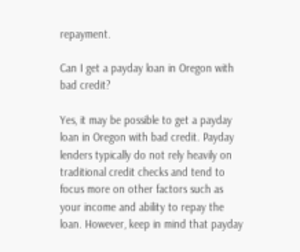repayment.

Can I get a payday loan in Oregon with bad credit?

Yes, it may be possible to get a payday loan in Oregon with bad credit. Payday lenders typically do not rely heavily on traditional credit checks and tend to focus more on other factors such as your income and ability to repay the loan. However, keep in mind that payday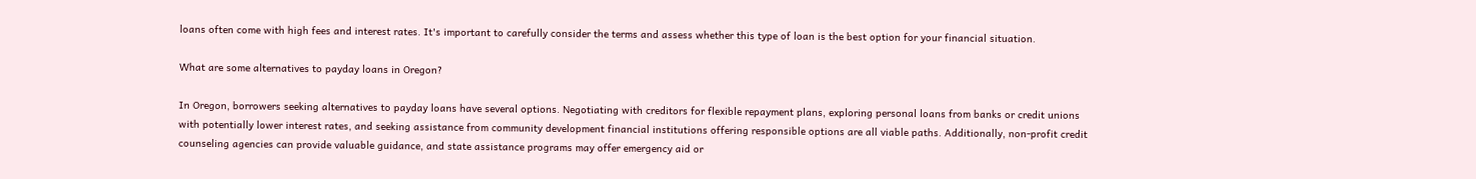loans often come with high fees and interest rates. It's important to carefully consider the terms and assess whether this type of loan is the best option for your financial situation.

What are some alternatives to payday loans in Oregon?

In Oregon, borrowers seeking alternatives to payday loans have several options. Negotiating with creditors for flexible repayment plans, exploring personal loans from banks or credit unions with potentially lower interest rates, and seeking assistance from community development financial institutions offering responsible options are all viable paths. Additionally, non-profit credit counseling agencies can provide valuable guidance, and state assistance programs may offer emergency aid or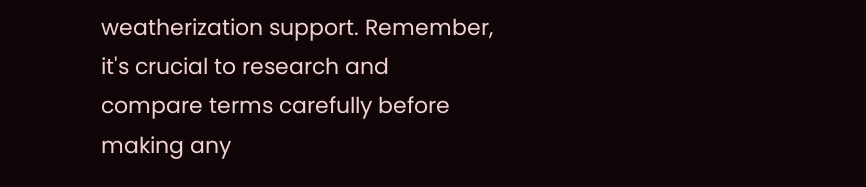weatherization support. Remember, it's crucial to research and compare terms carefully before making any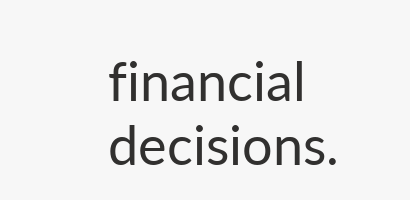financial decisions.